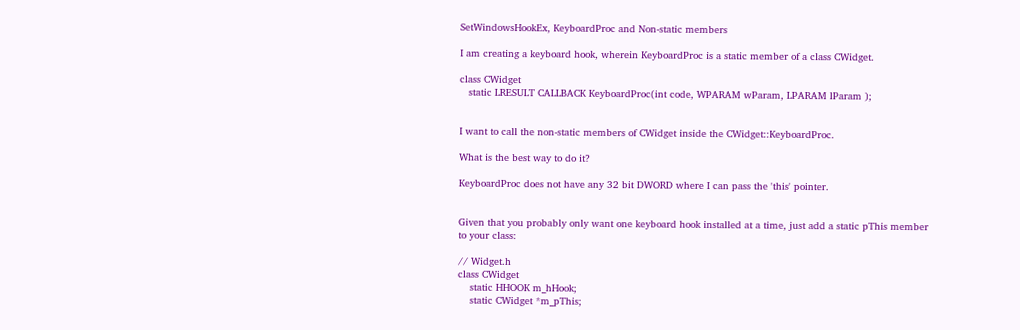SetWindowsHookEx, KeyboardProc and Non-static members

I am creating a keyboard hook, wherein KeyboardProc is a static member of a class CWidget.

class CWidget
   static LRESULT CALLBACK KeyboardProc(int code, WPARAM wParam, LPARAM lParam );


I want to call the non-static members of CWidget inside the CWidget::KeyboardProc.

What is the best way to do it?

KeyboardProc does not have any 32 bit DWORD where I can pass the 'this' pointer.


Given that you probably only want one keyboard hook installed at a time, just add a static pThis member to your class:

// Widget.h
class CWidget
    static HHOOK m_hHook;
    static CWidget *m_pThis;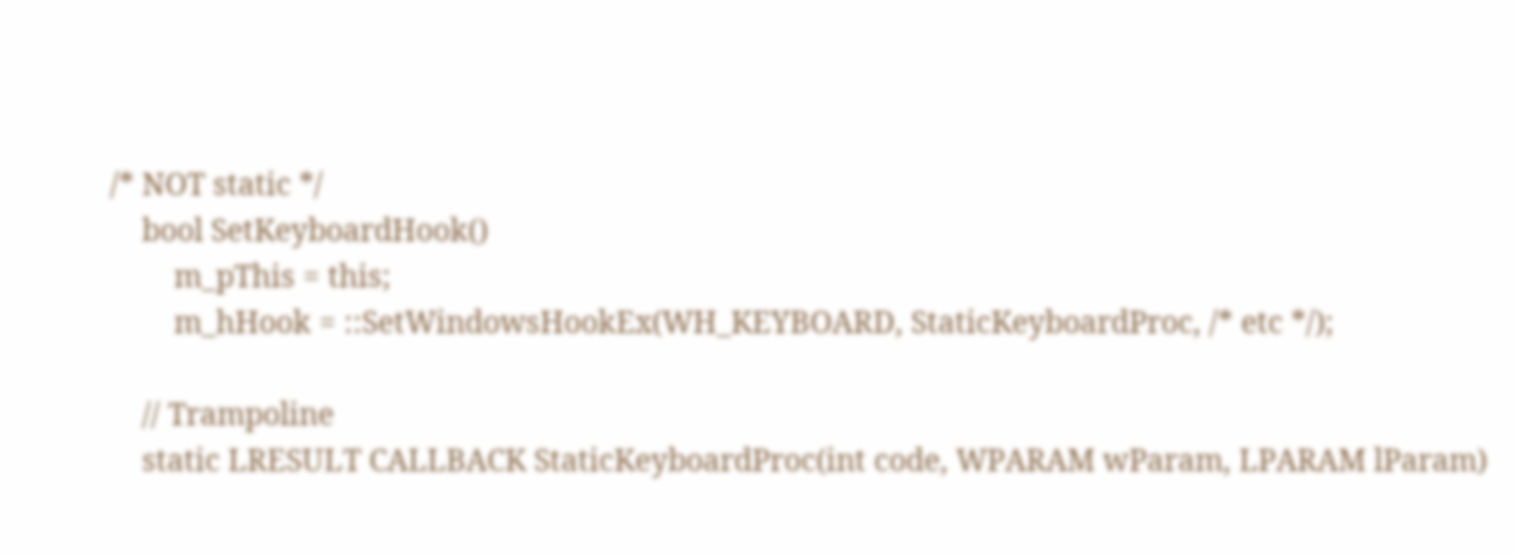/* NOT static */
    bool SetKeyboardHook()
        m_pThis = this;
        m_hHook = ::SetWindowsHookEx(WH_KEYBOARD, StaticKeyboardProc, /* etc */);

    // Trampoline
    static LRESULT CALLBACK StaticKeyboardProc(int code, WPARAM wParam, LPARAM lParam)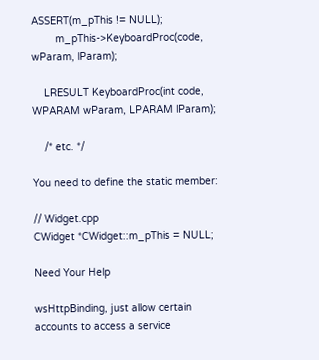ASSERT(m_pThis != NULL);
        m_pThis->KeyboardProc(code, wParam, lParam);

    LRESULT KeyboardProc(int code, WPARAM wParam, LPARAM lParam);

    /* etc. */

You need to define the static member:

// Widget.cpp
CWidget *CWidget::m_pThis = NULL;

Need Your Help

wsHttpBinding, just allow certain accounts to access a service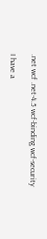.net wcf .net-4.5 wcf-binding wcf-security

I have a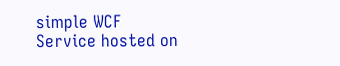simple WCF Service hosted on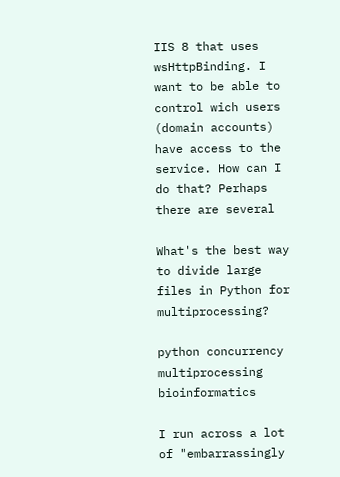IIS 8 that uses wsHttpBinding. I want to be able to control wich users (domain accounts) have access to the service. How can I do that? Perhaps there are several

What's the best way to divide large files in Python for multiprocessing?

python concurrency multiprocessing bioinformatics

I run across a lot of "embarrassingly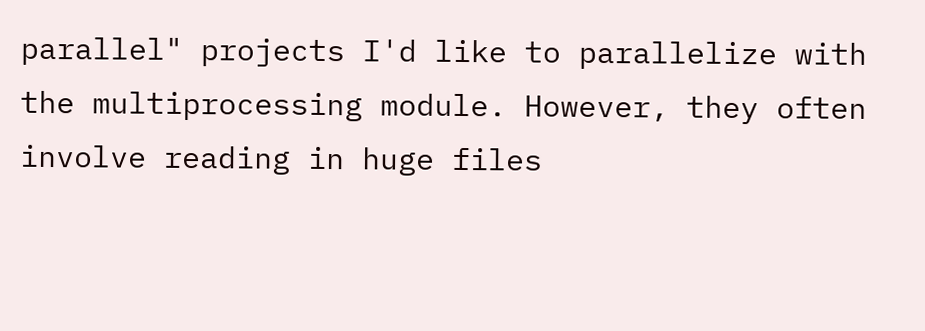parallel" projects I'd like to parallelize with the multiprocessing module. However, they often involve reading in huge files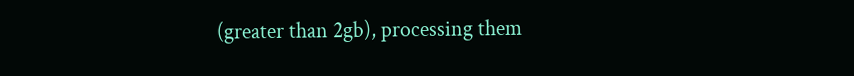(greater than 2gb), processing them